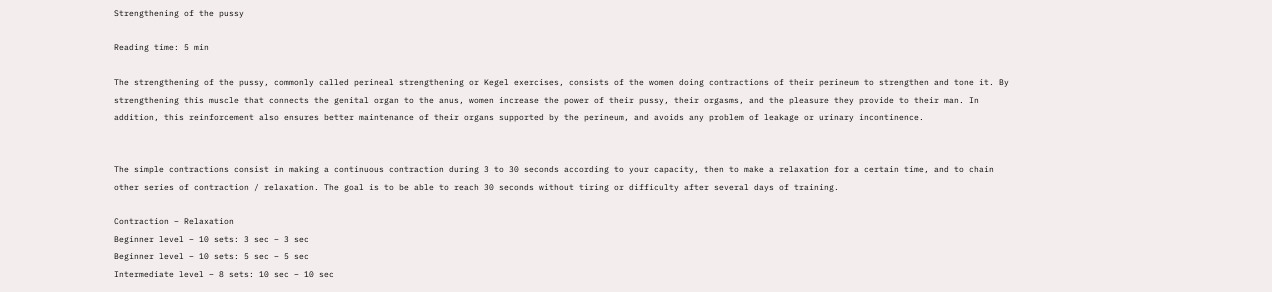Strengthening of the pussy

Reading time: 5 min

The strengthening of the pussy, commonly called perineal strengthening or Kegel exercises, consists of the women doing contractions of their perineum to strengthen and tone it. By strengthening this muscle that connects the genital organ to the anus, women increase the power of their pussy, their orgasms, and the pleasure they provide to their man. In addition, this reinforcement also ensures better maintenance of their organs supported by the perineum, and avoids any problem of leakage or urinary incontinence.


The simple contractions consist in making a continuous contraction during 3 to 30 seconds according to your capacity, then to make a relaxation for a certain time, and to chain other series of contraction / relaxation. The goal is to be able to reach 30 seconds without tiring or difficulty after several days of training.

Contraction – Relaxation
Beginner level – 10 sets: 3 sec – 3 sec
Beginner level – 10 sets: 5 sec – 5 sec
Intermediate level – 8 sets: 10 sec – 10 sec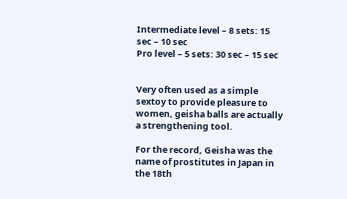Intermediate level – 8 sets: 15 sec – 10 sec
Pro level – 5 sets: 30 sec – 15 sec


Very often used as a simple sextoy to provide pleasure to women, geisha balls are actually a strengthening tool.

For the record, Geisha was the name of prostitutes in Japan in the 18th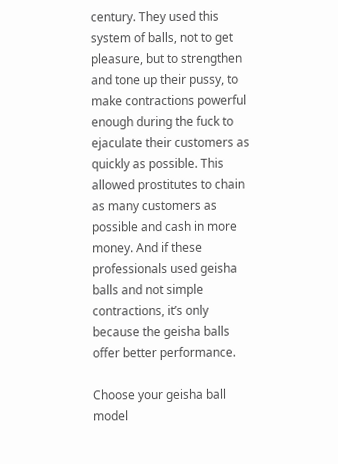century. They used this system of balls, not to get pleasure, but to strengthen and tone up their pussy, to make contractions powerful enough during the fuck to ejaculate their customers as quickly as possible. This allowed prostitutes to chain as many customers as possible and cash in more money. And if these professionals used geisha balls and not simple contractions, it’s only because the geisha balls offer better performance.

Choose your geisha ball model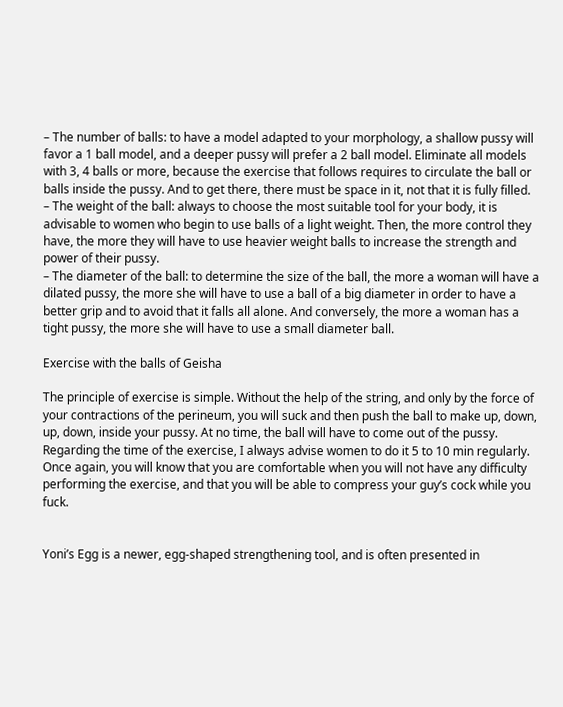– The number of balls: to have a model adapted to your morphology, a shallow pussy will favor a 1 ball model, and a deeper pussy will prefer a 2 ball model. Eliminate all models with 3, 4 balls or more, because the exercise that follows requires to circulate the ball or balls inside the pussy. And to get there, there must be space in it, not that it is fully filled.
– The weight of the ball: always to choose the most suitable tool for your body, it is advisable to women who begin to use balls of a light weight. Then, the more control they have, the more they will have to use heavier weight balls to increase the strength and power of their pussy.
– The diameter of the ball: to determine the size of the ball, the more a woman will have a dilated pussy, the more she will have to use a ball of a big diameter in order to have a better grip and to avoid that it falls all alone. And conversely, the more a woman has a tight pussy, the more she will have to use a small diameter ball.

Exercise with the balls of Geisha

The principle of exercise is simple. Without the help of the string, and only by the force of your contractions of the perineum, you will suck and then push the ball to make up, down, up, down, inside your pussy. At no time, the ball will have to come out of the pussy.
Regarding the time of the exercise, I always advise women to do it 5 to 10 min regularly. Once again, you will know that you are comfortable when you will not have any difficulty performing the exercise, and that you will be able to compress your guy’s cock while you fuck.


Yoni’s Egg is a newer, egg-shaped strengthening tool, and is often presented in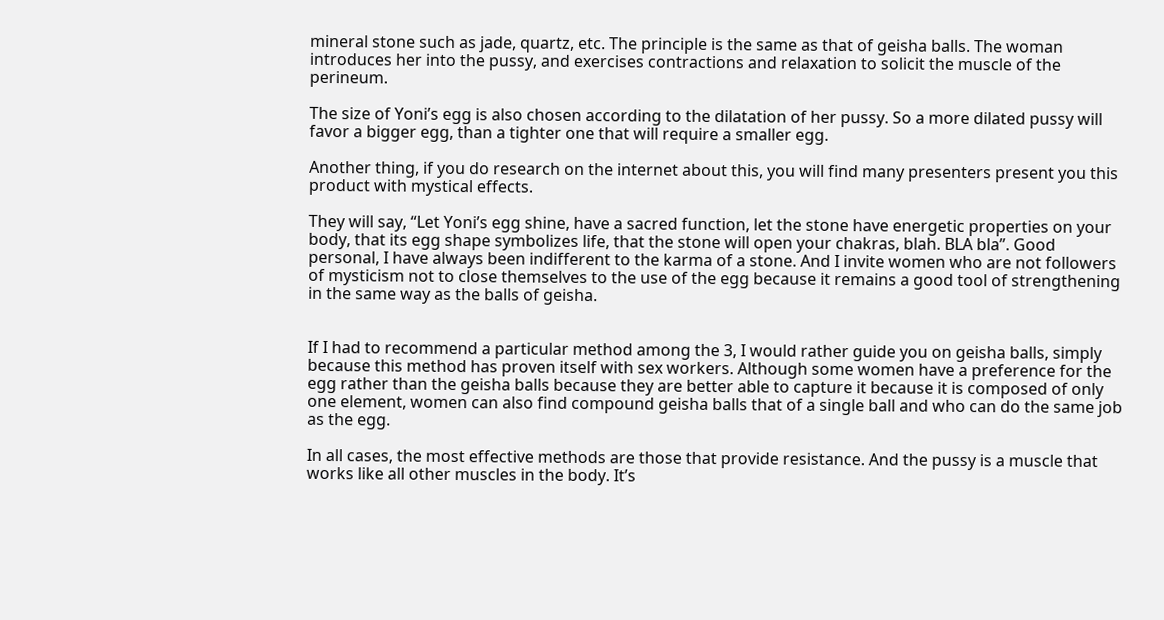mineral stone such as jade, quartz, etc. The principle is the same as that of geisha balls. The woman introduces her into the pussy, and exercises contractions and relaxation to solicit the muscle of the perineum.

The size of Yoni’s egg is also chosen according to the dilatation of her pussy. So a more dilated pussy will favor a bigger egg, than a tighter one that will require a smaller egg.

Another thing, if you do research on the internet about this, you will find many presenters present you this product with mystical effects.

They will say, “Let Yoni’s egg shine, have a sacred function, let the stone have energetic properties on your body, that its egg shape symbolizes life, that the stone will open your chakras, blah. BLA bla”. Good personal, I have always been indifferent to the karma of a stone. And I invite women who are not followers of mysticism not to close themselves to the use of the egg because it remains a good tool of strengthening in the same way as the balls of geisha.


If I had to recommend a particular method among the 3, I would rather guide you on geisha balls, simply because this method has proven itself with sex workers. Although some women have a preference for the egg rather than the geisha balls because they are better able to capture it because it is composed of only one element, women can also find compound geisha balls that of a single ball and who can do the same job as the egg.

In all cases, the most effective methods are those that provide resistance. And the pussy is a muscle that works like all other muscles in the body. It’s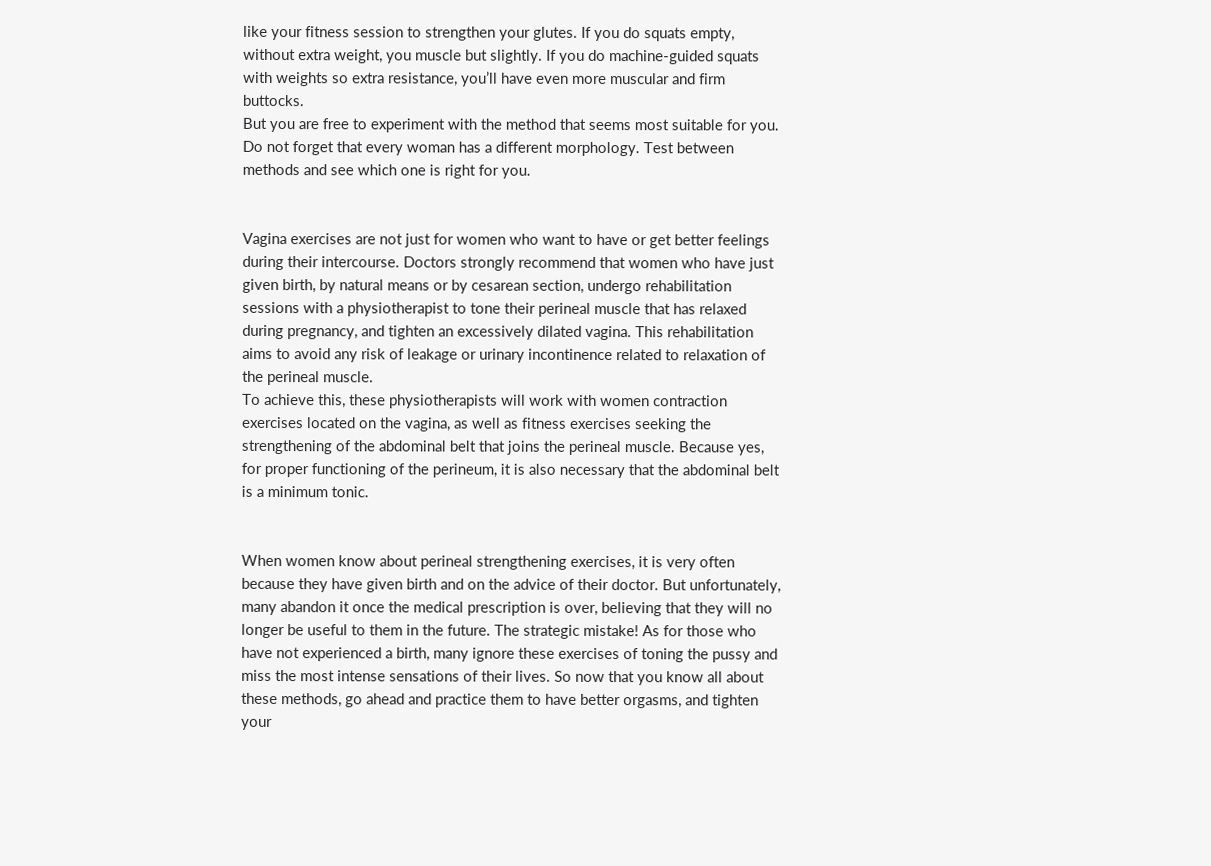like your fitness session to strengthen your glutes. If you do squats empty, without extra weight, you muscle but slightly. If you do machine-guided squats with weights so extra resistance, you’ll have even more muscular and firm buttocks.
But you are free to experiment with the method that seems most suitable for you. Do not forget that every woman has a different morphology. Test between methods and see which one is right for you.


Vagina exercises are not just for women who want to have or get better feelings during their intercourse. Doctors strongly recommend that women who have just given birth, by natural means or by cesarean section, undergo rehabilitation sessions with a physiotherapist to tone their perineal muscle that has relaxed during pregnancy, and tighten an excessively dilated vagina. This rehabilitation aims to avoid any risk of leakage or urinary incontinence related to relaxation of the perineal muscle.
To achieve this, these physiotherapists will work with women contraction exercises located on the vagina, as well as fitness exercises seeking the strengthening of the abdominal belt that joins the perineal muscle. Because yes, for proper functioning of the perineum, it is also necessary that the abdominal belt is a minimum tonic.


When women know about perineal strengthening exercises, it is very often because they have given birth and on the advice of their doctor. But unfortunately, many abandon it once the medical prescription is over, believing that they will no longer be useful to them in the future. The strategic mistake! As for those who have not experienced a birth, many ignore these exercises of toning the pussy and miss the most intense sensations of their lives. So now that you know all about these methods, go ahead and practice them to have better orgasms, and tighten your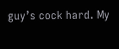guy’s cock hard. My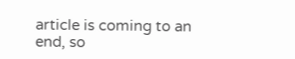article is coming to an end, so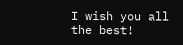I wish you all the best!